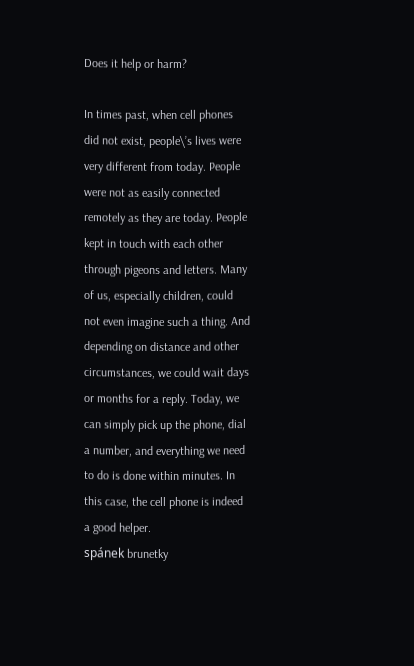Does it help or harm?

In times past, when cell phones did not exist, people\’s lives were very different from today. People were not as easily connected remotely as they are today. People kept in touch with each other through pigeons and letters. Many of us, especially children, could not even imagine such a thing. And depending on distance and other circumstances, we could wait days or months for a reply. Today, we can simply pick up the phone, dial a number, and everything we need to do is done within minutes. In this case, the cell phone is indeed a good helper.
spánek brunetky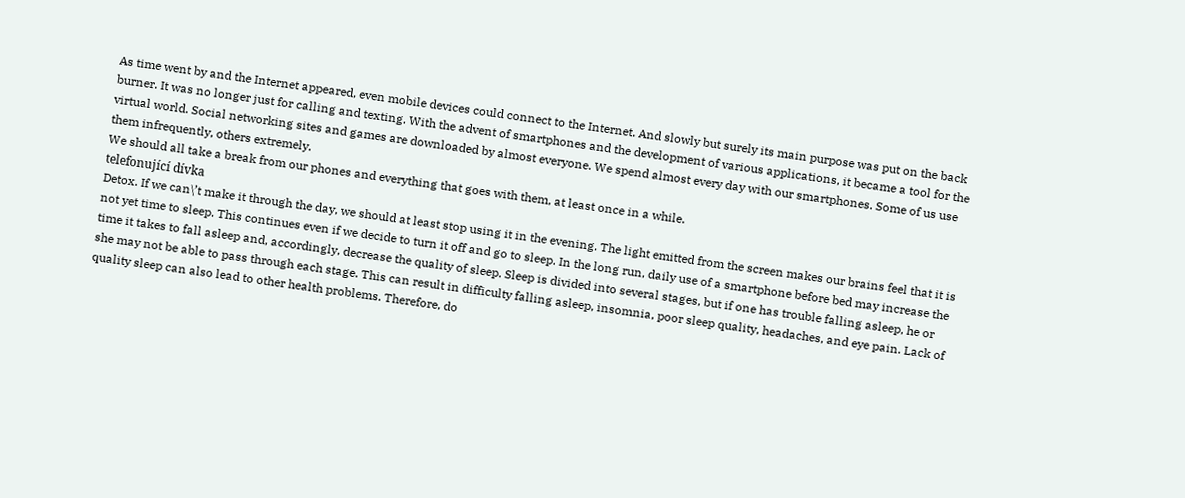As time went by and the Internet appeared, even mobile devices could connect to the Internet. And slowly but surely its main purpose was put on the back burner. It was no longer just for calling and texting. With the advent of smartphones and the development of various applications, it became a tool for the virtual world. Social networking sites and games are downloaded by almost everyone. We spend almost every day with our smartphones. Some of us use them infrequently, others extremely.
We should all take a break from our phones and everything that goes with them, at least once in a while.
telefonující dívka
Detox. If we can\’t make it through the day, we should at least stop using it in the evening. The light emitted from the screen makes our brains feel that it is not yet time to sleep. This continues even if we decide to turn it off and go to sleep. In the long run, daily use of a smartphone before bed may increase the time it takes to fall asleep and, accordingly, decrease the quality of sleep. Sleep is divided into several stages, but if one has trouble falling asleep, he or she may not be able to pass through each stage. This can result in difficulty falling asleep, insomnia, poor sleep quality, headaches, and eye pain. Lack of quality sleep can also lead to other health problems. Therefore, do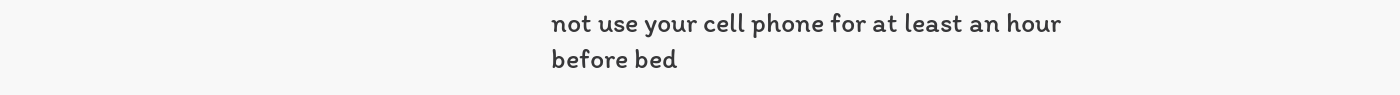not use your cell phone for at least an hour before bed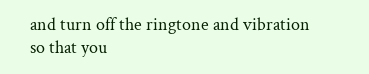and turn off the ringtone and vibration so that you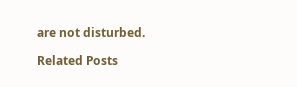are not disturbed.

Related Posts